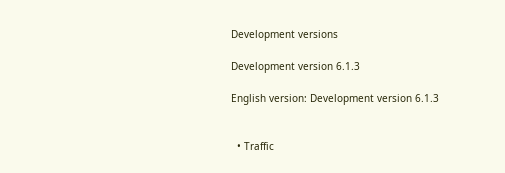Development versions

Development version 6.1.3

English version: Development version 6.1.3


  • Traffic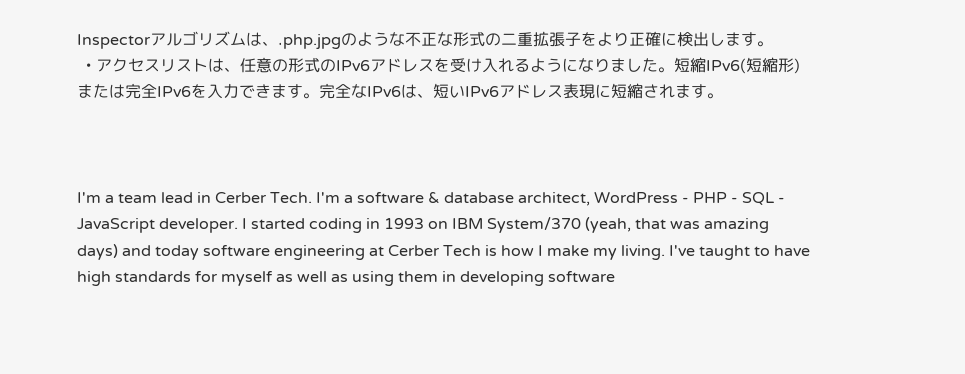Inspectorアルゴリズムは、.php.jpgのような不正な形式の二重拡張子をより正確に検出します。
  • アクセスリストは、任意の形式のIPv6アドレスを受け入れるようになりました。短縮IPv6(短縮形)または完全IPv6を入力できます。完全なIPv6は、短いIPv6アドレス表現に短縮されます。



I'm a team lead in Cerber Tech. I'm a software & database architect, WordPress - PHP - SQL - JavaScript developer. I started coding in 1993 on IBM System/370 (yeah, that was amazing days) and today software engineering at Cerber Tech is how I make my living. I've taught to have high standards for myself as well as using them in developing software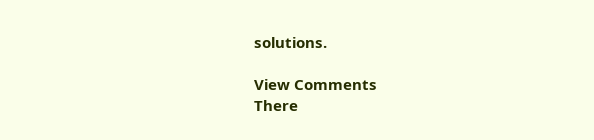solutions.

View Comments
There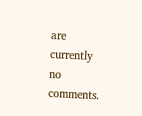are currently no comments.